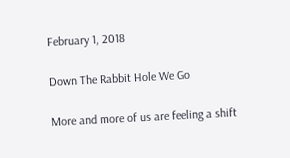February 1, 2018

Down The Rabbit Hole We Go

More and more of us are feeling a shift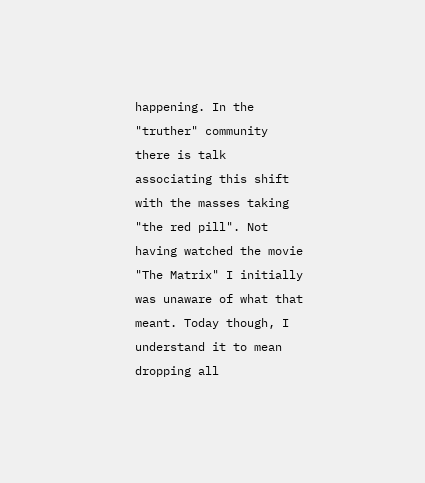happening. In the "truther" community there is talk  associating this shift with the masses taking "the red pill". Not having watched the movie "The Matrix" I initially was unaware of what that meant. Today though, I understand it to mean dropping all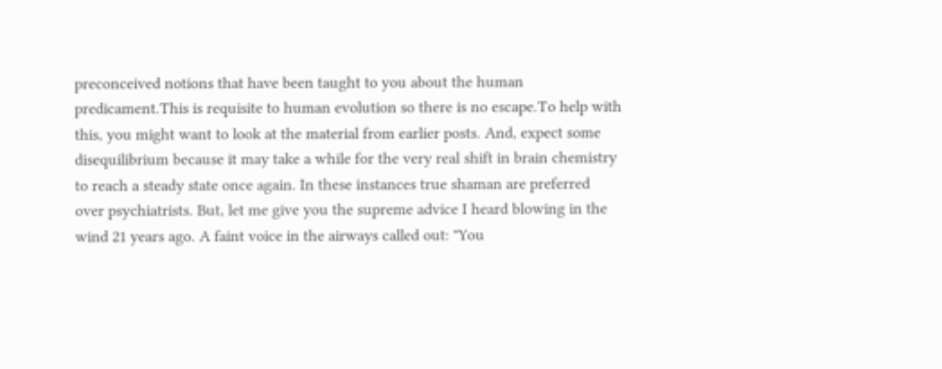preconceived notions that have been taught to you about the human predicament.This is requisite to human evolution so there is no escape.To help with this, you might want to look at the material from earlier posts. And, expect some disequilibrium because it may take a while for the very real shift in brain chemistry to reach a steady state once again. In these instances true shaman are preferred over psychiatrists. But, let me give you the supreme advice I heard blowing in the wind 21 years ago. A faint voice in the airways called out: "You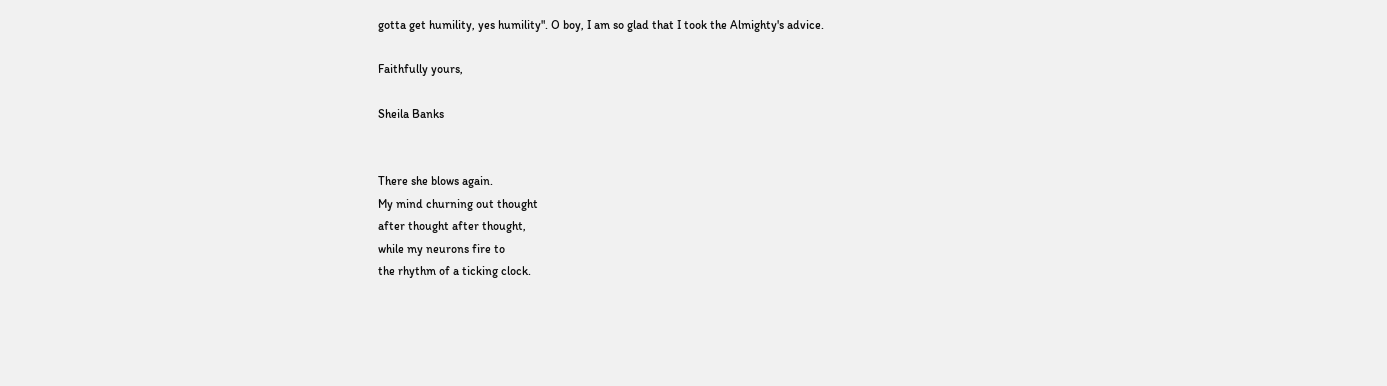gotta get humility, yes humility". O boy, I am so glad that I took the Almighty's advice.

Faithfully yours,

Sheila Banks


There she blows again.
My mind churning out thought
after thought after thought,
while my neurons fire to
the rhythm of a ticking clock.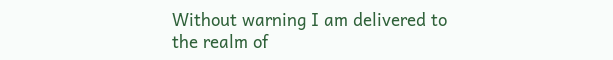Without warning I am delivered to
the realm of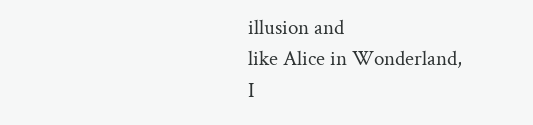illusion and
like Alice in Wonderland,
I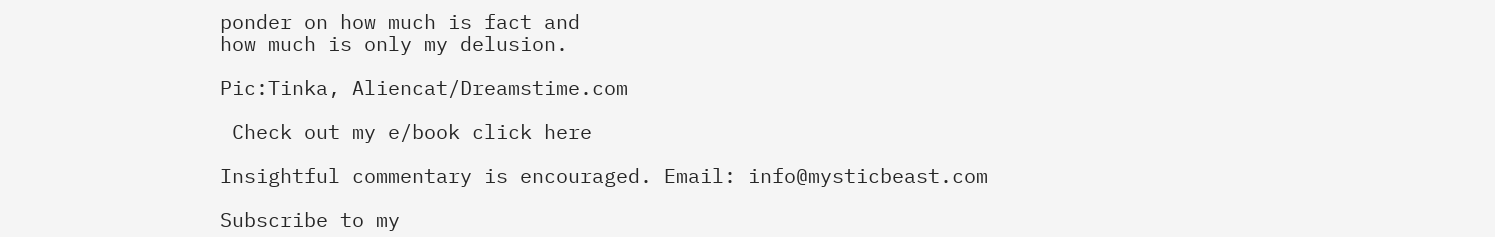ponder on how much is fact and
how much is only my delusion.

Pic:Tinka, Aliencat/Dreamstime.com

 Check out my e/book click here

Insightful commentary is encouraged. Email: info@mysticbeast.com

Subscribe to my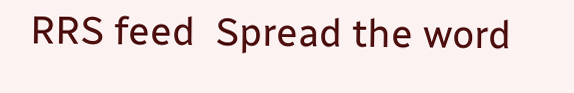RRS feed  Spread the word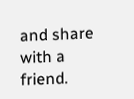and share with a friend.